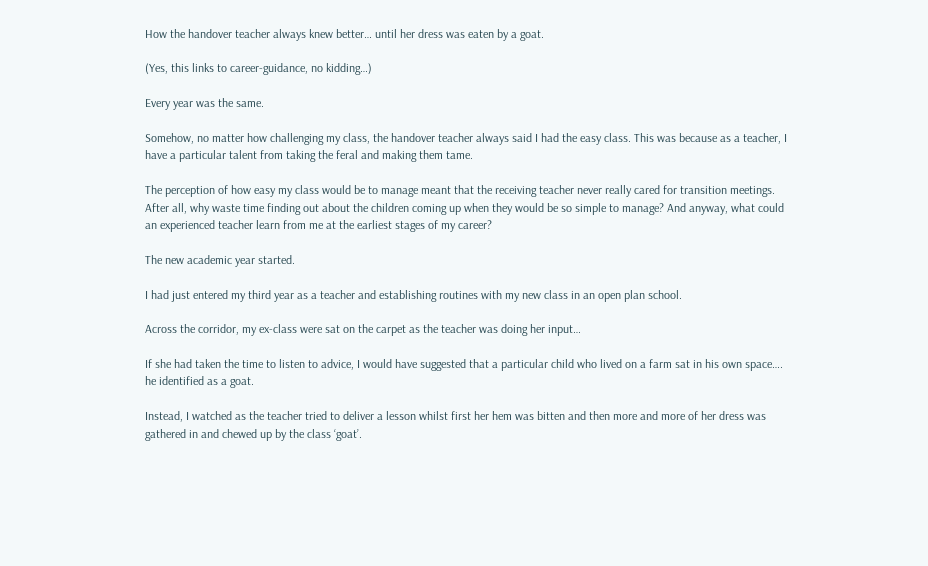How the handover teacher always knew better… until her dress was eaten by a goat.

(Yes, this links to career-guidance, no kidding…)

Every year was the same.

Somehow, no matter how challenging my class, the handover teacher always said I had the easy class. This was because as a teacher, I have a particular talent from taking the feral and making them tame.

The perception of how easy my class would be to manage meant that the receiving teacher never really cared for transition meetings. After all, why waste time finding out about the children coming up when they would be so simple to manage? And anyway, what could an experienced teacher learn from me at the earliest stages of my career?

The new academic year started.

I had just entered my third year as a teacher and establishing routines with my new class in an open plan school.

Across the corridor, my ex-class were sat on the carpet as the teacher was doing her input…

If she had taken the time to listen to advice, I would have suggested that a particular child who lived on a farm sat in his own space…. he identified as a goat.

Instead, I watched as the teacher tried to deliver a lesson whilst first her hem was bitten and then more and more of her dress was gathered in and chewed up by the class ‘goat’.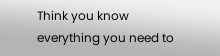Think you know everything you need to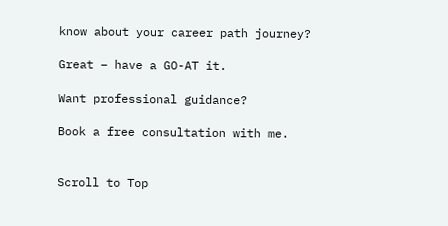know about your career path journey?

Great – have a GO-AT it.

Want professional guidance?

Book a free consultation with me.


Scroll to Top